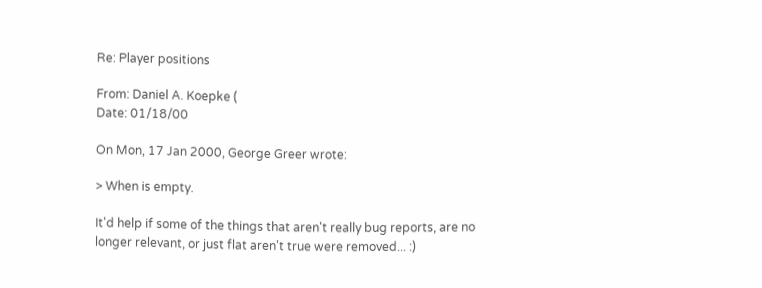Re: Player positions

From: Daniel A. Koepke (
Date: 01/18/00

On Mon, 17 Jan 2000, George Greer wrote:

> When is empty.

It'd help if some of the things that aren't really bug reports, are no
longer relevant, or just flat aren't true were removed... :)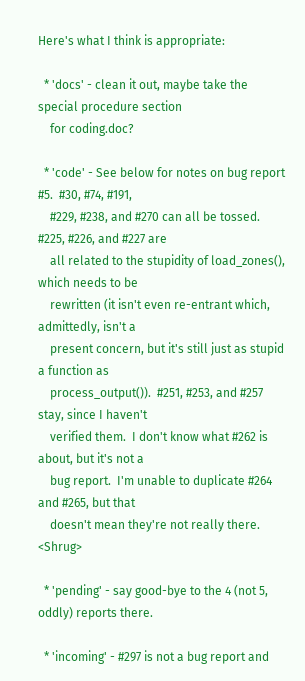Here's what I think is appropriate:

  * 'docs' - clean it out, maybe take the special procedure section
    for coding.doc?

  * 'code' - See below for notes on bug report #5.  #30, #74, #191,
    #229, #238, and #270 can all be tossed.  #225, #226, and #227 are
    all related to the stupidity of load_zones(), which needs to be
    rewritten (it isn't even re-entrant which, admittedly, isn't a
    present concern, but it's still just as stupid a function as
    process_output()).  #251, #253, and #257 stay, since I haven't
    verified them.  I don't know what #262 is about, but it's not a
    bug report.  I'm unable to duplicate #264 and #265, but that
    doesn't mean they're not really there.  <Shrug>

  * 'pending' - say good-bye to the 4 (not 5, oddly) reports there.

  * 'incoming' - #297 is not a bug report and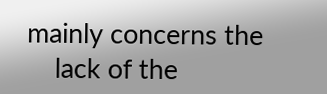mainly concerns the
    lack of the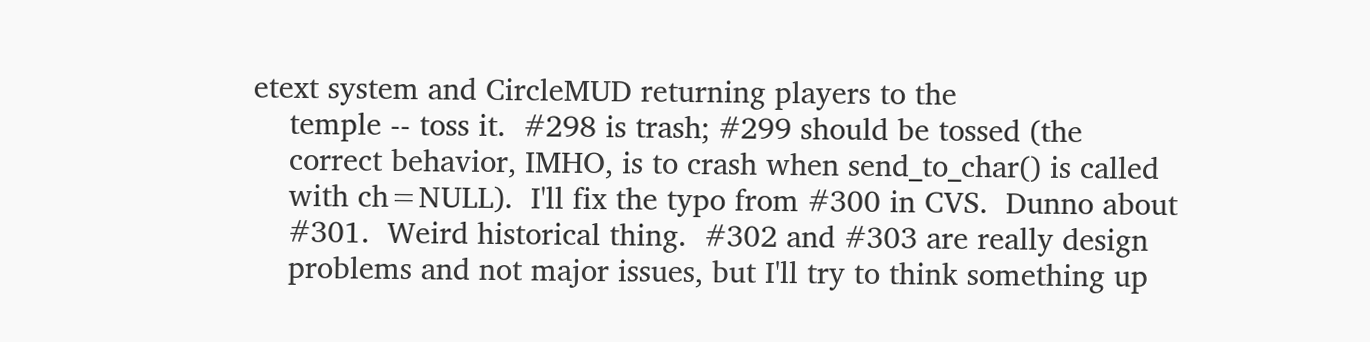etext system and CircleMUD returning players to the
    temple -- toss it.  #298 is trash; #299 should be tossed (the
    correct behavior, IMHO, is to crash when send_to_char() is called
    with ch=NULL).  I'll fix the typo from #300 in CVS.  Dunno about
    #301.  Weird historical thing.  #302 and #303 are really design
    problems and not major issues, but I'll try to think something up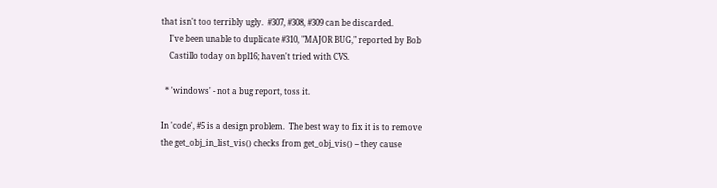that isn't too terribly ugly.  #307, #308, #309 can be discarded.
    I've been unable to duplicate #310, "MAJOR BUG," reported by Bob
    Castillo today on bpl16; haven't tried with CVS.

  * 'windows' - not a bug report, toss it.

In 'code', #5 is a design problem.  The best way to fix it is to remove
the get_obj_in_list_vis() checks from get_obj_vis() -- they cause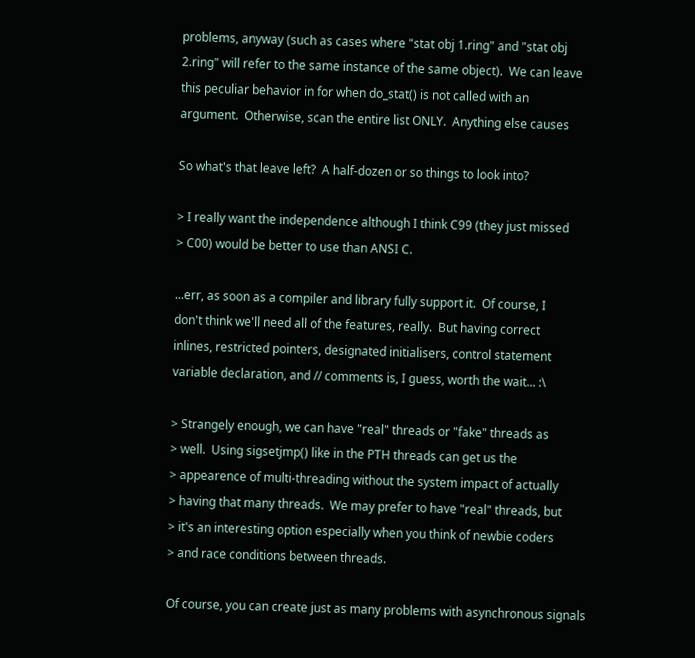problems, anyway (such as cases where "stat obj 1.ring" and "stat obj
2.ring" will refer to the same instance of the same object).  We can leave
this peculiar behavior in for when do_stat() is not called with an
argument.  Otherwise, scan the entire list ONLY.  Anything else causes

So what's that leave left?  A half-dozen or so things to look into?

> I really want the independence although I think C99 (they just missed
> C00) would be better to use than ANSI C.

...err, as soon as a compiler and library fully support it.  Of course, I
don't think we'll need all of the features, really.  But having correct
inlines, restricted pointers, designated initialisers, control statement
variable declaration, and // comments is, I guess, worth the wait... :\

> Strangely enough, we can have "real" threads or "fake" threads as
> well.  Using sigsetjmp() like in the PTH threads can get us the
> appearence of multi-threading without the system impact of actually
> having that many threads.  We may prefer to have "real" threads, but
> it's an interesting option especially when you think of newbie coders
> and race conditions between threads.

Of course, you can create just as many problems with asynchronous signals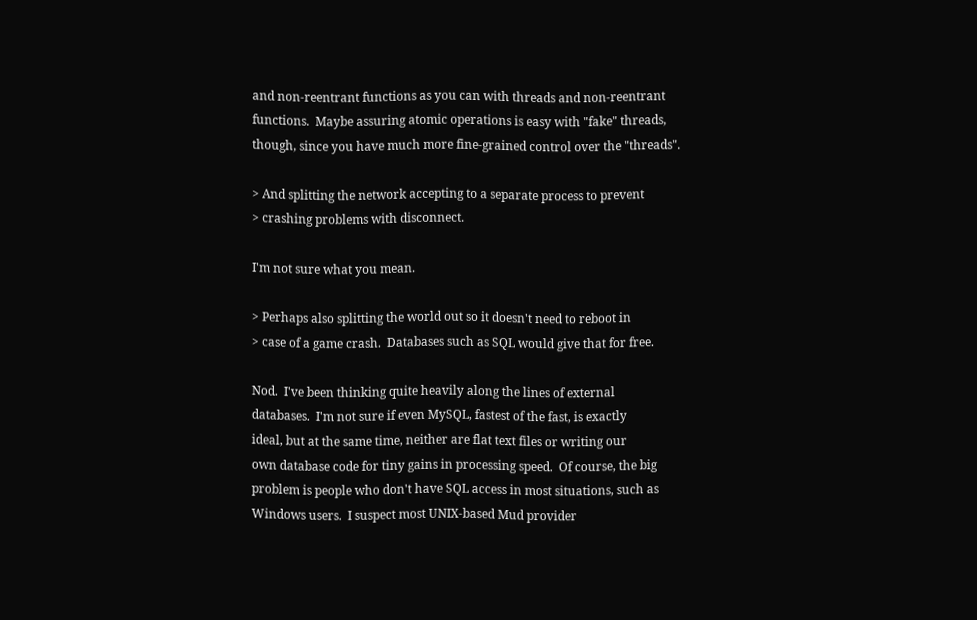and non-reentrant functions as you can with threads and non-reentrant
functions.  Maybe assuring atomic operations is easy with "fake" threads,
though, since you have much more fine-grained control over the "threads".

> And splitting the network accepting to a separate process to prevent
> crashing problems with disconnect.

I'm not sure what you mean.

> Perhaps also splitting the world out so it doesn't need to reboot in
> case of a game crash.  Databases such as SQL would give that for free.

Nod.  I've been thinking quite heavily along the lines of external
databases.  I'm not sure if even MySQL, fastest of the fast, is exactly
ideal, but at the same time, neither are flat text files or writing our
own database code for tiny gains in processing speed.  Of course, the big
problem is people who don't have SQL access in most situations, such as
Windows users.  I suspect most UNIX-based Mud provider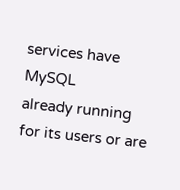services have MySQL
already running for its users or are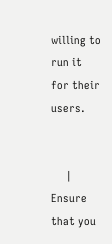willing to run it for their users.


     | Ensure that you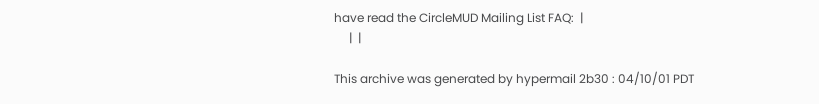have read the CircleMUD Mailing List FAQ:  |
     |  |

This archive was generated by hypermail 2b30 : 04/10/01 PDT